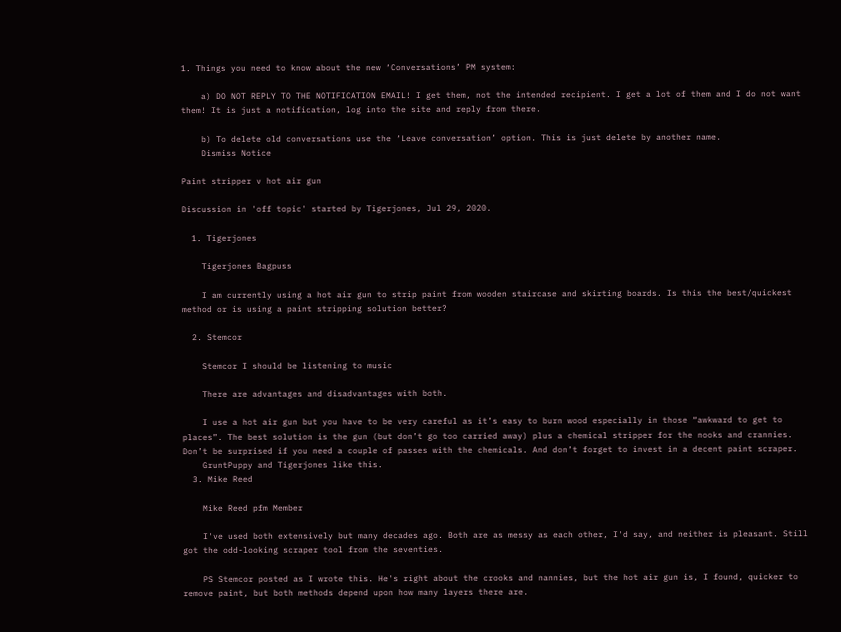1. Things you need to know about the new ‘Conversations’ PM system:

    a) DO NOT REPLY TO THE NOTIFICATION EMAIL! I get them, not the intended recipient. I get a lot of them and I do not want them! It is just a notification, log into the site and reply from there.

    b) To delete old conversations use the ‘Leave conversation’ option. This is just delete by another name.
    Dismiss Notice

Paint stripper v hot air gun

Discussion in 'off topic' started by Tigerjones, Jul 29, 2020.

  1. Tigerjones

    Tigerjones Bagpuss

    I am currently using a hot air gun to strip paint from wooden staircase and skirting boards. Is this the best/quickest method or is using a paint stripping solution better?

  2. Stemcor

    Stemcor I should be listening to music

    There are advantages and disadvantages with both.

    I use a hot air gun but you have to be very careful as it’s easy to burn wood especially in those “awkward to get to places”. The best solution is the gun (but don’t go too carried away) plus a chemical stripper for the nooks and crannies. Don’t be surprised if you need a couple of passes with the chemicals. And don’t forget to invest in a decent paint scraper.
    GruntPuppy and Tigerjones like this.
  3. Mike Reed

    Mike Reed pfm Member

    I've used both extensively but many decades ago. Both are as messy as each other, I'd say, and neither is pleasant. Still got the odd-looking scraper tool from the seventies.

    PS Stemcor posted as I wrote this. He's right about the crooks and nannies, but the hot air gun is, I found, quicker to remove paint, but both methods depend upon how many layers there are.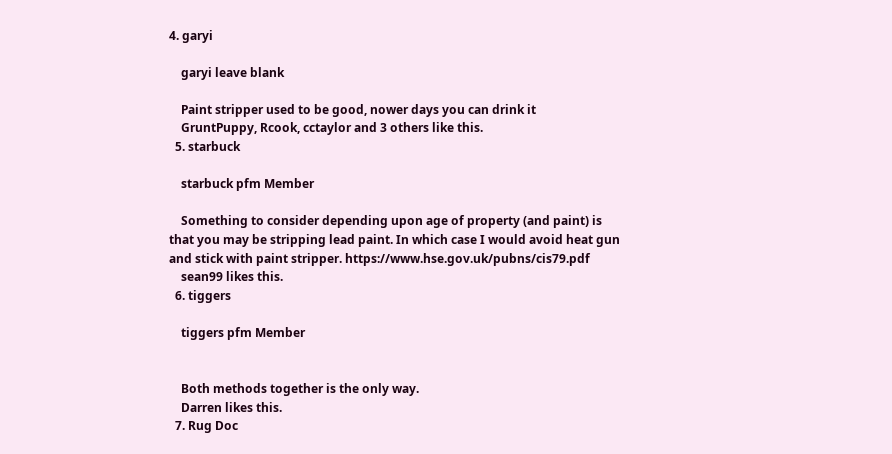4. garyi

    garyi leave blank

    Paint stripper used to be good, nower days you can drink it
    GruntPuppy, Rcook, cctaylor and 3 others like this.
  5. starbuck

    starbuck pfm Member

    Something to consider depending upon age of property (and paint) is that you may be stripping lead paint. In which case I would avoid heat gun and stick with paint stripper. https://www.hse.gov.uk/pubns/cis79.pdf
    sean99 likes this.
  6. tiggers

    tiggers pfm Member


    Both methods together is the only way.
    Darren likes this.
  7. Rug Doc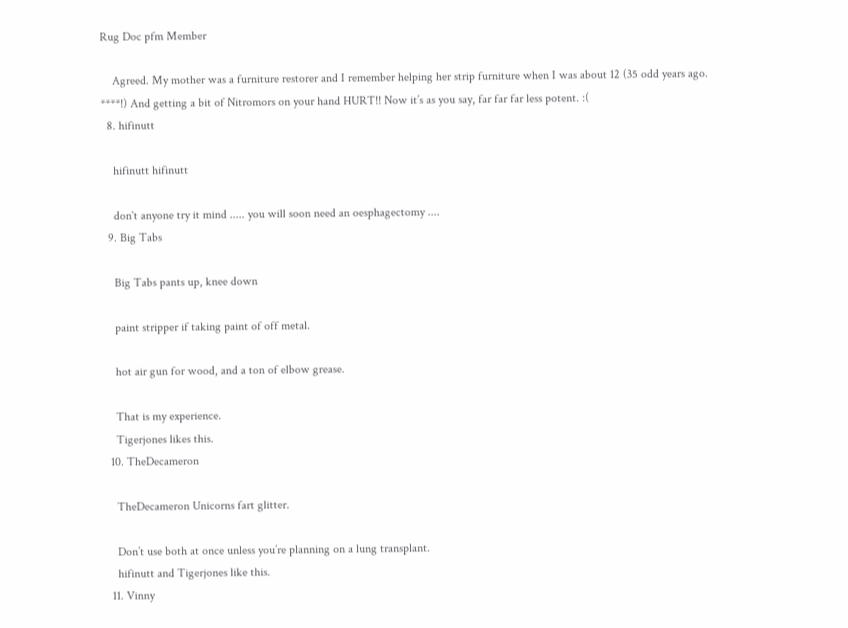Rug Doc pfm Member

    Agreed. My mother was a furniture restorer and I remember helping her strip furniture when I was about 12 (35 odd years ago. ****!) And getting a bit of Nitromors on your hand HURT!! Now it’s as you say, far far far less potent. :(
  8. hifinutt

    hifinutt hifinutt

    don`t anyone try it mind ..... you will soon need an oesphagectomy ....
  9. Big Tabs

    Big Tabs pants up, knee down

    paint stripper if taking paint of off metal.

    hot air gun for wood, and a ton of elbow grease.

    That is my experience.
    Tigerjones likes this.
  10. TheDecameron

    TheDecameron Unicorns fart glitter.

    Don’t use both at once unless you’re planning on a lung transplant.
    hifinutt and Tigerjones like this.
  11. Vinny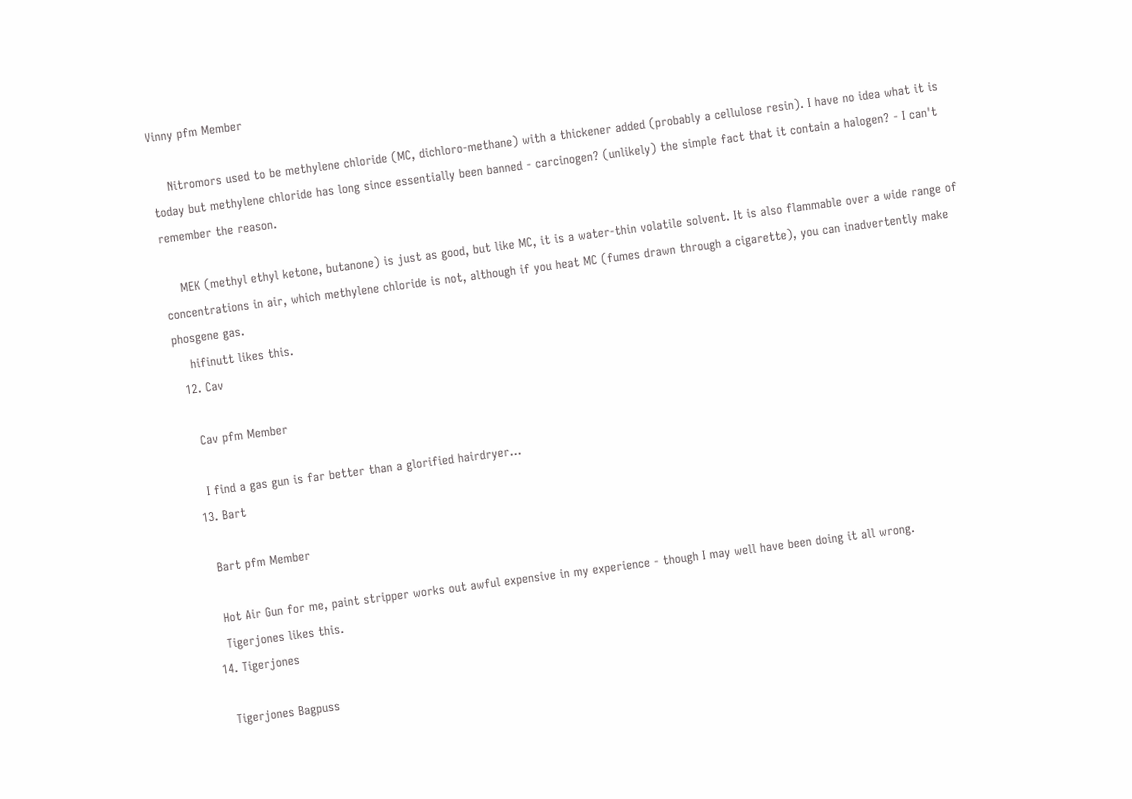Vinny pfm Member

    Nitromors used to be methylene chloride (MC, dichloro-methane) with a thickener added (probably a cellulose resin). I have no idea what it is today but methylene chloride has long since essentially been banned - carcinogen? (unlikely) the simple fact that it contain a halogen? - I can't remember the reason.

    MEK (methyl ethyl ketone, butanone) is just as good, but like MC, it is a water-thin volatile solvent. It is also flammable over a wide range of concentrations in air, which methylene chloride is not, although if you heat MC (fumes drawn through a cigarette), you can inadvertently make phosgene gas.
    hifinutt likes this.
  12. Cav

    Cav pfm Member

    I find a gas gun is far better than a glorified hairdryer...
  13. Bart

    Bart pfm Member

    Hot Air Gun for me, paint stripper works out awful expensive in my experience - though I may well have been doing it all wrong.
    Tigerjones likes this.
  14. Tigerjones

    Tigerjones Bagpuss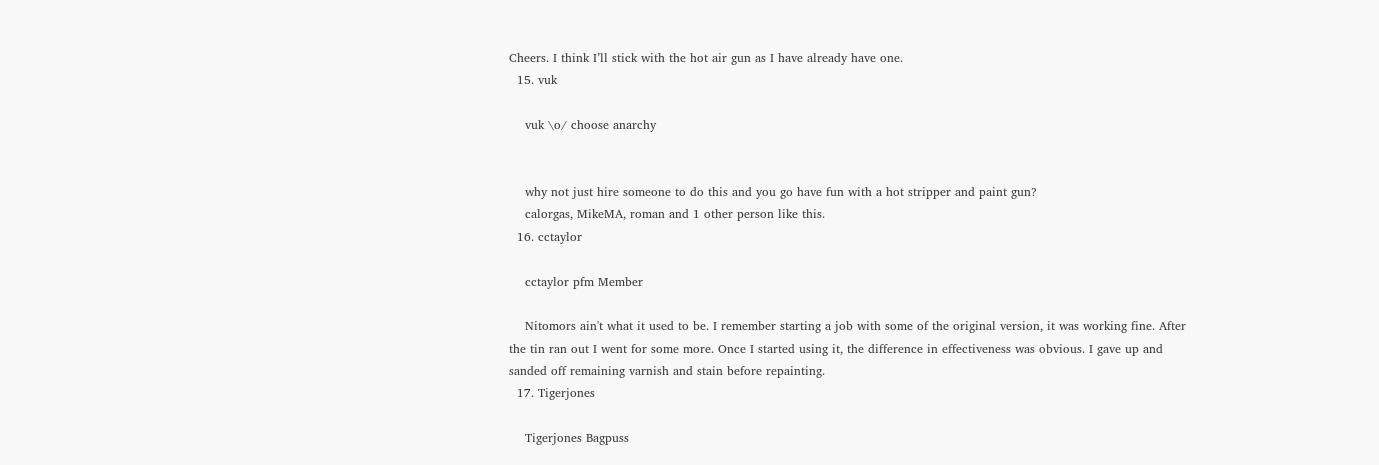Cheers. I think I’ll stick with the hot air gun as I have already have one.
  15. vuk

    vuk \o/ choose anarchy


    why not just hire someone to do this and you go have fun with a hot stripper and paint gun?
    calorgas, MikeMA, roman and 1 other person like this.
  16. cctaylor

    cctaylor pfm Member

    Nitomors ain't what it used to be. I remember starting a job with some of the original version, it was working fine. After the tin ran out I went for some more. Once I started using it, the difference in effectiveness was obvious. I gave up and sanded off remaining varnish and stain before repainting.
  17. Tigerjones

    Tigerjones Bagpuss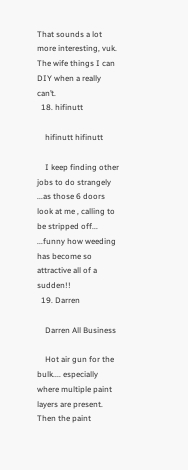That sounds a lot more interesting, vuk. The wife things I can DIY when a really can’t.
  18. hifinutt

    hifinutt hifinutt

    I keep finding other jobs to do strangely ...as those 6 doors look at me , calling to be stripped off... ...funny how weeding has become so attractive all of a sudden!!
  19. Darren

    Darren All Business

    Hot air gun for the bulk.... especially where multiple paint layers are present. Then the paint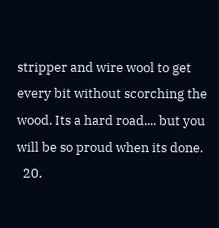stripper and wire wool to get every bit without scorching the wood. Its a hard road.... but you will be so proud when its done.
  20.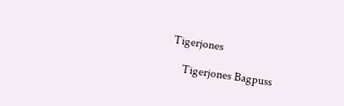Tigerjones

    Tigerjones Bagpuss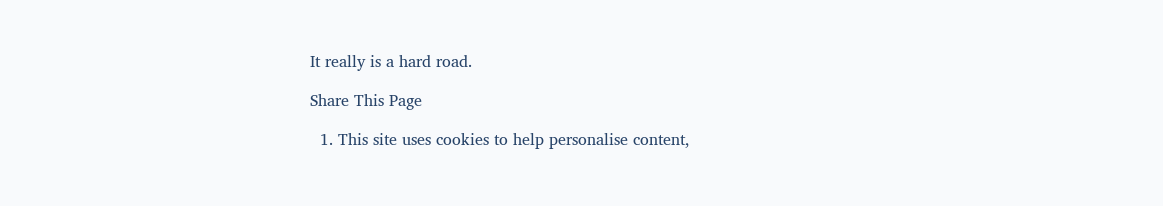It really is a hard road.

Share This Page

  1. This site uses cookies to help personalise content,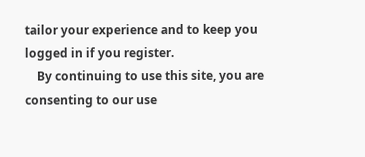tailor your experience and to keep you logged in if you register.
    By continuing to use this site, you are consenting to our use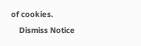of cookies.
    Dismiss Notice